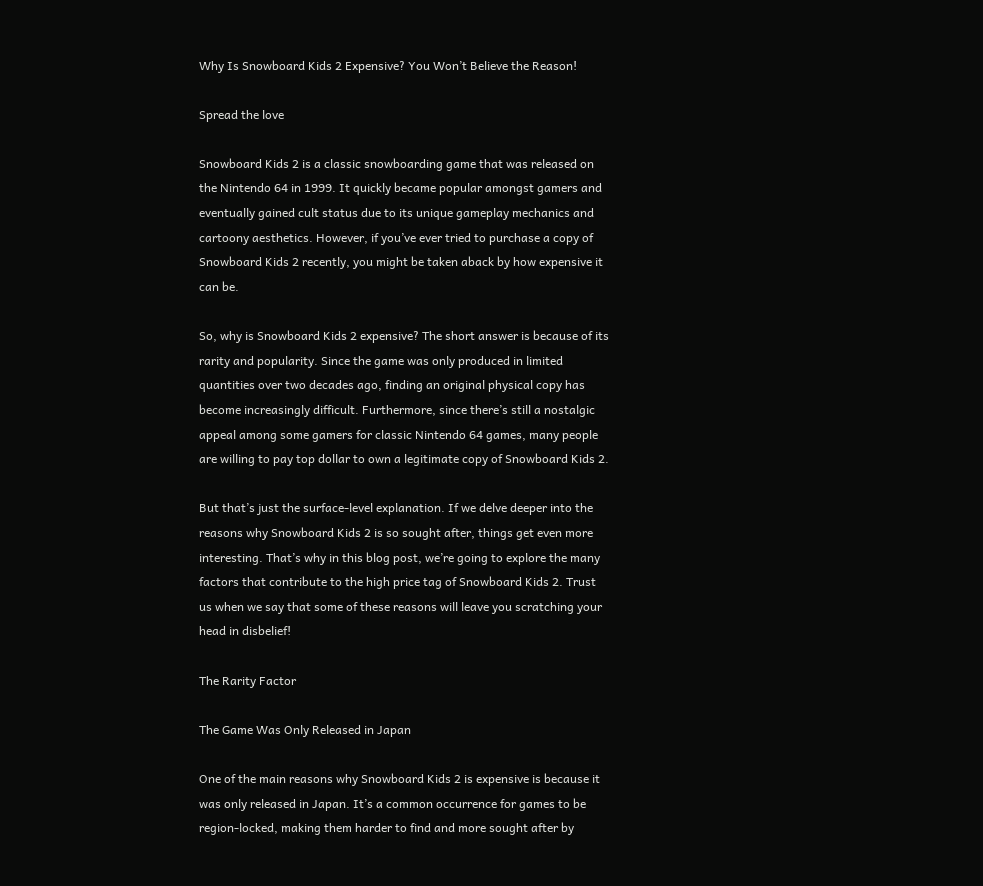Why Is Snowboard Kids 2 Expensive? You Won’t Believe the Reason!

Spread the love

Snowboard Kids 2 is a classic snowboarding game that was released on the Nintendo 64 in 1999. It quickly became popular amongst gamers and eventually gained cult status due to its unique gameplay mechanics and cartoony aesthetics. However, if you’ve ever tried to purchase a copy of Snowboard Kids 2 recently, you might be taken aback by how expensive it can be.

So, why is Snowboard Kids 2 expensive? The short answer is because of its rarity and popularity. Since the game was only produced in limited quantities over two decades ago, finding an original physical copy has become increasingly difficult. Furthermore, since there’s still a nostalgic appeal among some gamers for classic Nintendo 64 games, many people are willing to pay top dollar to own a legitimate copy of Snowboard Kids 2.

But that’s just the surface-level explanation. If we delve deeper into the reasons why Snowboard Kids 2 is so sought after, things get even more interesting. That’s why in this blog post, we’re going to explore the many factors that contribute to the high price tag of Snowboard Kids 2. Trust us when we say that some of these reasons will leave you scratching your head in disbelief!

The Rarity Factor

The Game Was Only Released in Japan

One of the main reasons why Snowboard Kids 2 is expensive is because it was only released in Japan. It’s a common occurrence for games to be region-locked, making them harder to find and more sought after by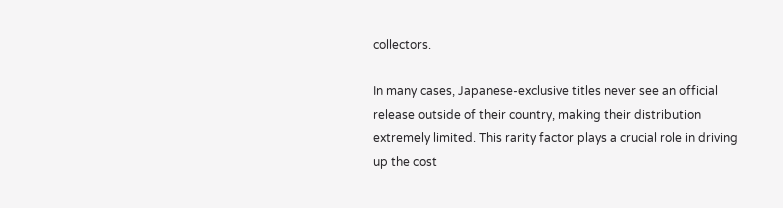collectors.

In many cases, Japanese-exclusive titles never see an official release outside of their country, making their distribution extremely limited. This rarity factor plays a crucial role in driving up the cost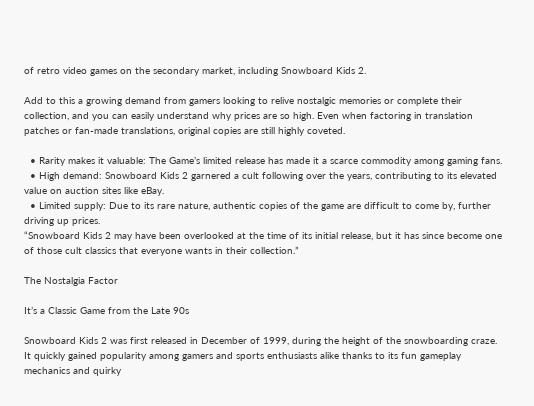of retro video games on the secondary market, including Snowboard Kids 2.

Add to this a growing demand from gamers looking to relive nostalgic memories or complete their collection, and you can easily understand why prices are so high. Even when factoring in translation patches or fan-made translations, original copies are still highly coveted.

  • Rarity makes it valuable: The Game’s limited release has made it a scarce commodity among gaming fans.
  • High demand: Snowboard Kids 2 garnered a cult following over the years, contributing to its elevated value on auction sites like eBay.
  • Limited supply: Due to its rare nature, authentic copies of the game are difficult to come by, further driving up prices.
“Snowboard Kids 2 may have been overlooked at the time of its initial release, but it has since become one of those cult classics that everyone wants in their collection.”

The Nostalgia Factor

It’s a Classic Game from the Late 90s

Snowboard Kids 2 was first released in December of 1999, during the height of the snowboarding craze. It quickly gained popularity among gamers and sports enthusiasts alike thanks to its fun gameplay mechanics and quirky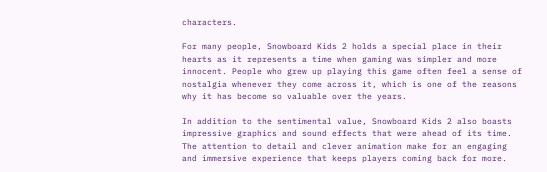characters.

For many people, Snowboard Kids 2 holds a special place in their hearts as it represents a time when gaming was simpler and more innocent. People who grew up playing this game often feel a sense of nostalgia whenever they come across it, which is one of the reasons why it has become so valuable over the years.

In addition to the sentimental value, Snowboard Kids 2 also boasts impressive graphics and sound effects that were ahead of its time. The attention to detail and clever animation make for an engaging and immersive experience that keeps players coming back for more.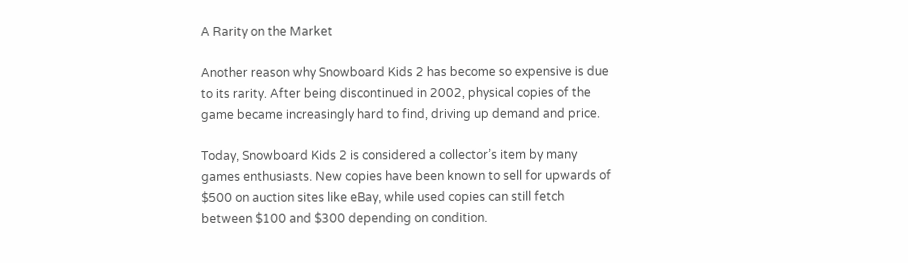A Rarity on the Market

Another reason why Snowboard Kids 2 has become so expensive is due to its rarity. After being discontinued in 2002, physical copies of the game became increasingly hard to find, driving up demand and price.

Today, Snowboard Kids 2 is considered a collector’s item by many games enthusiasts. New copies have been known to sell for upwards of $500 on auction sites like eBay, while used copies can still fetch between $100 and $300 depending on condition.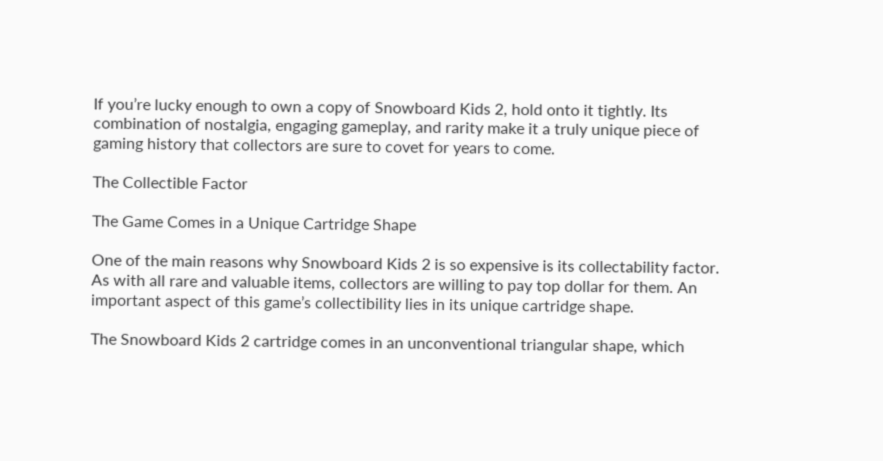If you’re lucky enough to own a copy of Snowboard Kids 2, hold onto it tightly. Its combination of nostalgia, engaging gameplay, and rarity make it a truly unique piece of gaming history that collectors are sure to covet for years to come.

The Collectible Factor

The Game Comes in a Unique Cartridge Shape

One of the main reasons why Snowboard Kids 2 is so expensive is its collectability factor. As with all rare and valuable items, collectors are willing to pay top dollar for them. An important aspect of this game’s collectibility lies in its unique cartridge shape.

The Snowboard Kids 2 cartridge comes in an unconventional triangular shape, which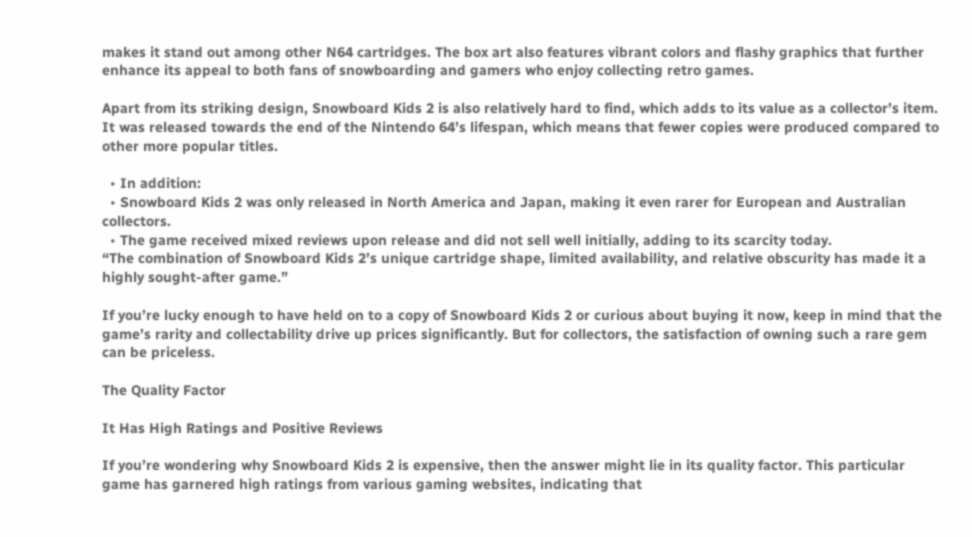makes it stand out among other N64 cartridges. The box art also features vibrant colors and flashy graphics that further enhance its appeal to both fans of snowboarding and gamers who enjoy collecting retro games.

Apart from its striking design, Snowboard Kids 2 is also relatively hard to find, which adds to its value as a collector’s item. It was released towards the end of the Nintendo 64’s lifespan, which means that fewer copies were produced compared to other more popular titles.

  • In addition:
  • Snowboard Kids 2 was only released in North America and Japan, making it even rarer for European and Australian collectors.
  • The game received mixed reviews upon release and did not sell well initially, adding to its scarcity today.
“The combination of Snowboard Kids 2’s unique cartridge shape, limited availability, and relative obscurity has made it a highly sought-after game.”

If you’re lucky enough to have held on to a copy of Snowboard Kids 2 or curious about buying it now, keep in mind that the game’s rarity and collectability drive up prices significantly. But for collectors, the satisfaction of owning such a rare gem can be priceless.

The Quality Factor

It Has High Ratings and Positive Reviews

If you’re wondering why Snowboard Kids 2 is expensive, then the answer might lie in its quality factor. This particular game has garnered high ratings from various gaming websites, indicating that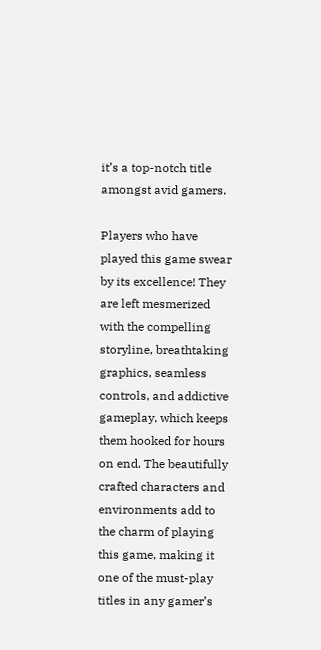it’s a top-notch title amongst avid gamers.

Players who have played this game swear by its excellence! They are left mesmerized with the compelling storyline, breathtaking graphics, seamless controls, and addictive gameplay, which keeps them hooked for hours on end. The beautifully crafted characters and environments add to the charm of playing this game, making it one of the must-play titles in any gamer’s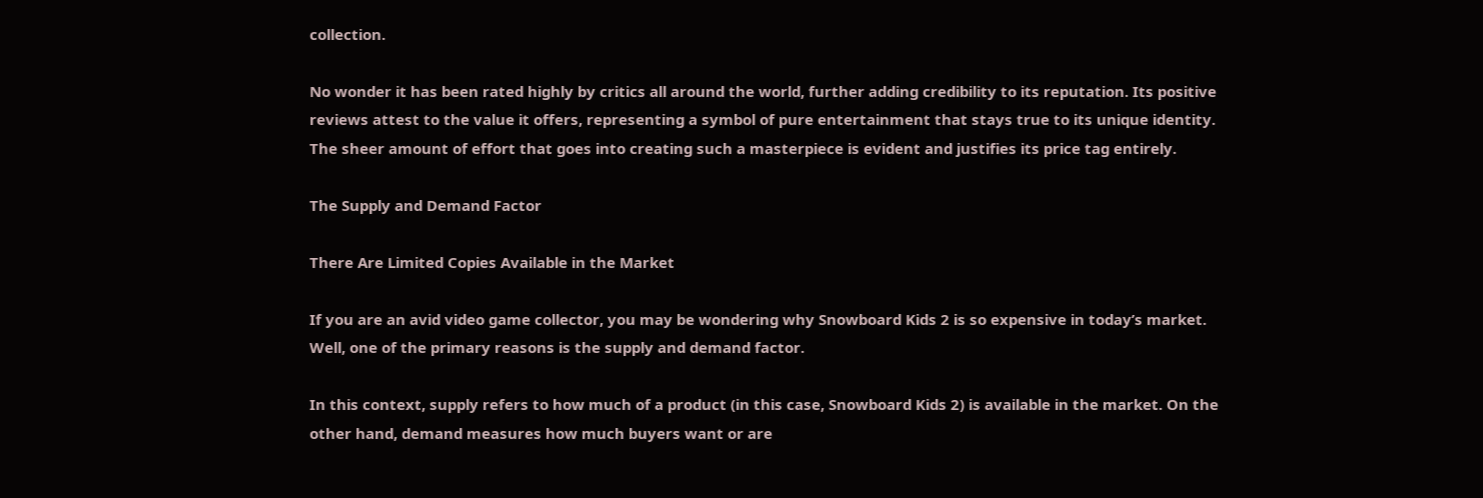collection.

No wonder it has been rated highly by critics all around the world, further adding credibility to its reputation. Its positive reviews attest to the value it offers, representing a symbol of pure entertainment that stays true to its unique identity. The sheer amount of effort that goes into creating such a masterpiece is evident and justifies its price tag entirely.

The Supply and Demand Factor

There Are Limited Copies Available in the Market

If you are an avid video game collector, you may be wondering why Snowboard Kids 2 is so expensive in today’s market. Well, one of the primary reasons is the supply and demand factor.

In this context, supply refers to how much of a product (in this case, Snowboard Kids 2) is available in the market. On the other hand, demand measures how much buyers want or are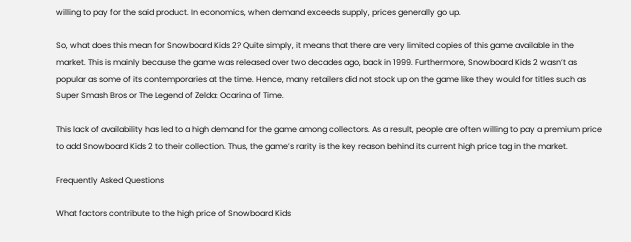willing to pay for the said product. In economics, when demand exceeds supply, prices generally go up.

So, what does this mean for Snowboard Kids 2? Quite simply, it means that there are very limited copies of this game available in the market. This is mainly because the game was released over two decades ago, back in 1999. Furthermore, Snowboard Kids 2 wasn’t as popular as some of its contemporaries at the time. Hence, many retailers did not stock up on the game like they would for titles such as Super Smash Bros or The Legend of Zelda: Ocarina of Time.

This lack of availability has led to a high demand for the game among collectors. As a result, people are often willing to pay a premium price to add Snowboard Kids 2 to their collection. Thus, the game’s rarity is the key reason behind its current high price tag in the market.

Frequently Asked Questions

What factors contribute to the high price of Snowboard Kids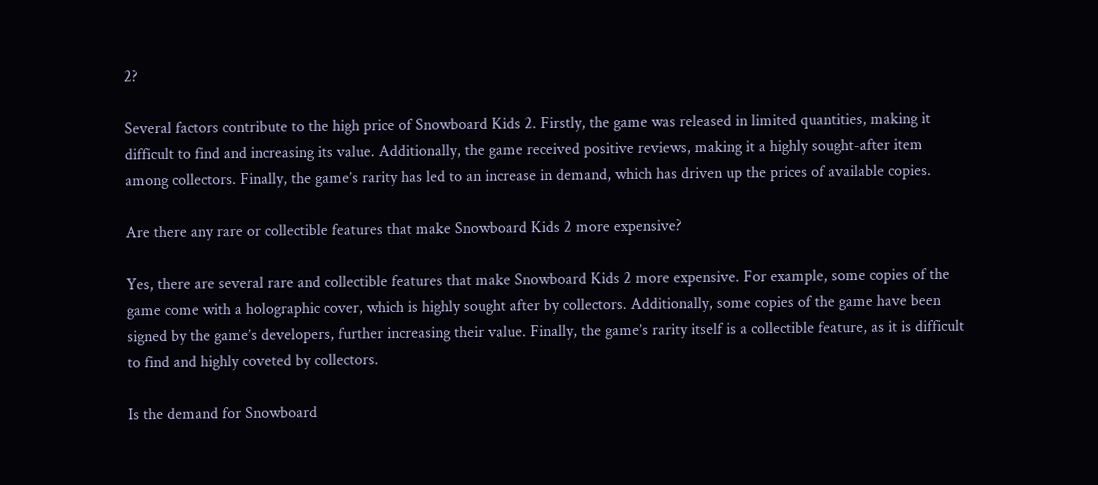2?

Several factors contribute to the high price of Snowboard Kids 2. Firstly, the game was released in limited quantities, making it difficult to find and increasing its value. Additionally, the game received positive reviews, making it a highly sought-after item among collectors. Finally, the game’s rarity has led to an increase in demand, which has driven up the prices of available copies.

Are there any rare or collectible features that make Snowboard Kids 2 more expensive?

Yes, there are several rare and collectible features that make Snowboard Kids 2 more expensive. For example, some copies of the game come with a holographic cover, which is highly sought after by collectors. Additionally, some copies of the game have been signed by the game’s developers, further increasing their value. Finally, the game’s rarity itself is a collectible feature, as it is difficult to find and highly coveted by collectors.

Is the demand for Snowboard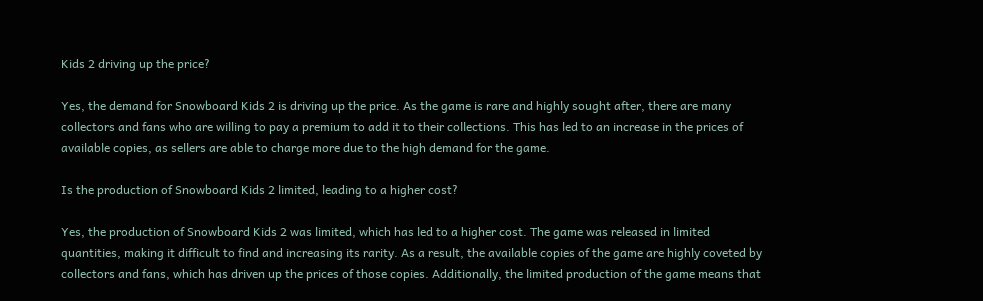Kids 2 driving up the price?

Yes, the demand for Snowboard Kids 2 is driving up the price. As the game is rare and highly sought after, there are many collectors and fans who are willing to pay a premium to add it to their collections. This has led to an increase in the prices of available copies, as sellers are able to charge more due to the high demand for the game.

Is the production of Snowboard Kids 2 limited, leading to a higher cost?

Yes, the production of Snowboard Kids 2 was limited, which has led to a higher cost. The game was released in limited quantities, making it difficult to find and increasing its rarity. As a result, the available copies of the game are highly coveted by collectors and fans, which has driven up the prices of those copies. Additionally, the limited production of the game means that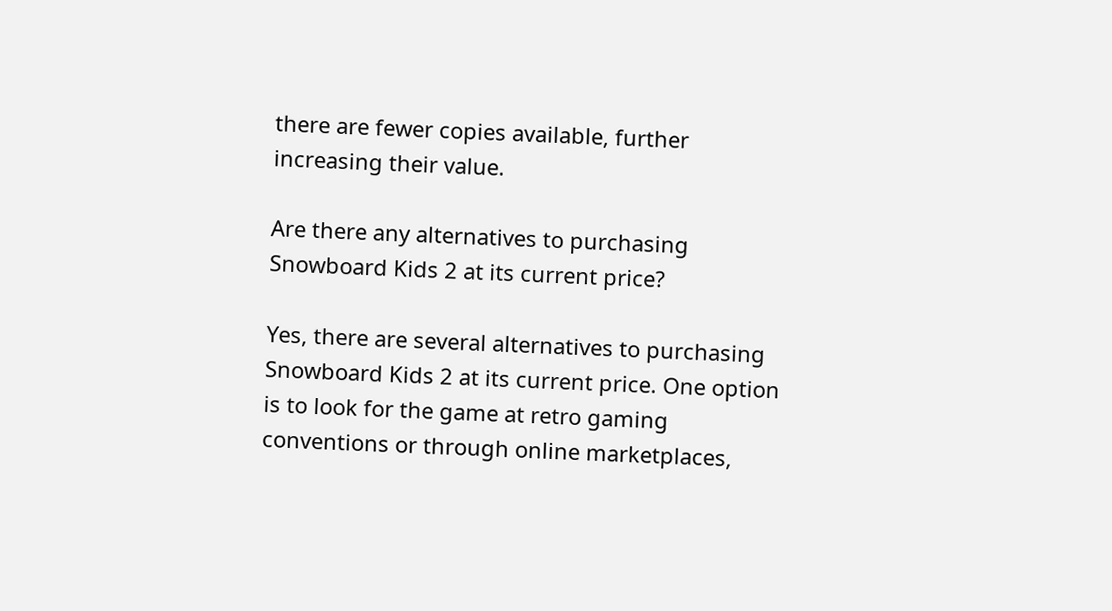there are fewer copies available, further increasing their value.

Are there any alternatives to purchasing Snowboard Kids 2 at its current price?

Yes, there are several alternatives to purchasing Snowboard Kids 2 at its current price. One option is to look for the game at retro gaming conventions or through online marketplaces,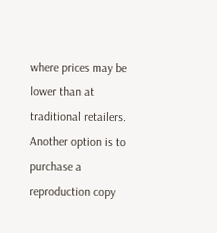where prices may be lower than at traditional retailers. Another option is to purchase a reproduction copy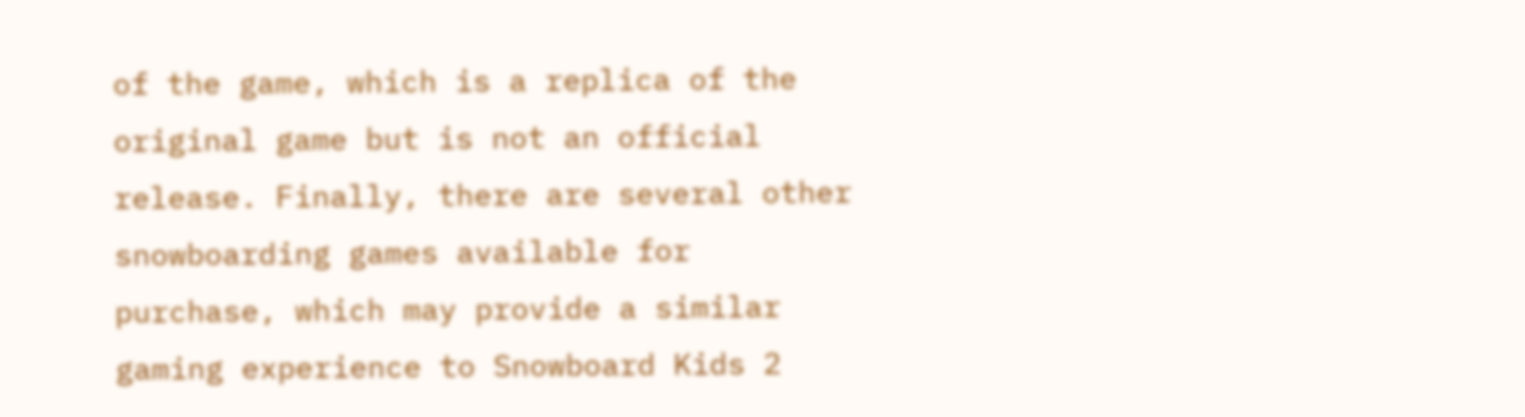of the game, which is a replica of the original game but is not an official release. Finally, there are several other snowboarding games available for purchase, which may provide a similar gaming experience to Snowboard Kids 2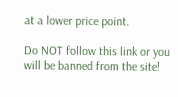at a lower price point.

Do NOT follow this link or you will be banned from the site!